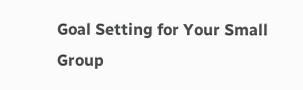Goal Setting for Your Small Group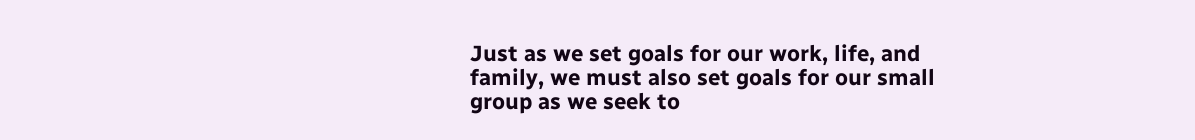Just as we set goals for our work, life, and family, we must also set goals for our small group as we seek to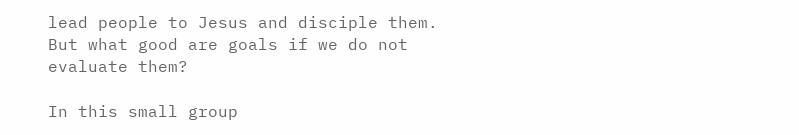lead people to Jesus and disciple them. But what good are goals if we do not evaluate them?

In this small group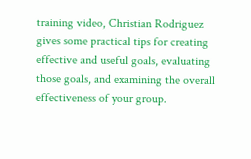training video, Christian Rodriguez gives some practical tips for creating effective and useful goals, evaluating those goals, and examining the overall effectiveness of your group.